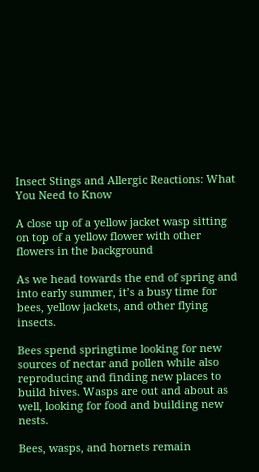Insect Stings and Allergic Reactions: What You Need to Know

A close up of a yellow jacket wasp sitting on top of a yellow flower with other flowers in the background

As we head towards the end of spring and into early summer, it’s a busy time for bees, yellow jackets, and other flying insects.

Bees spend springtime looking for new sources of nectar and pollen while also reproducing and finding new places to build hives. Wasps are out and about as well, looking for food and building new nests.

Bees, wasps, and hornets remain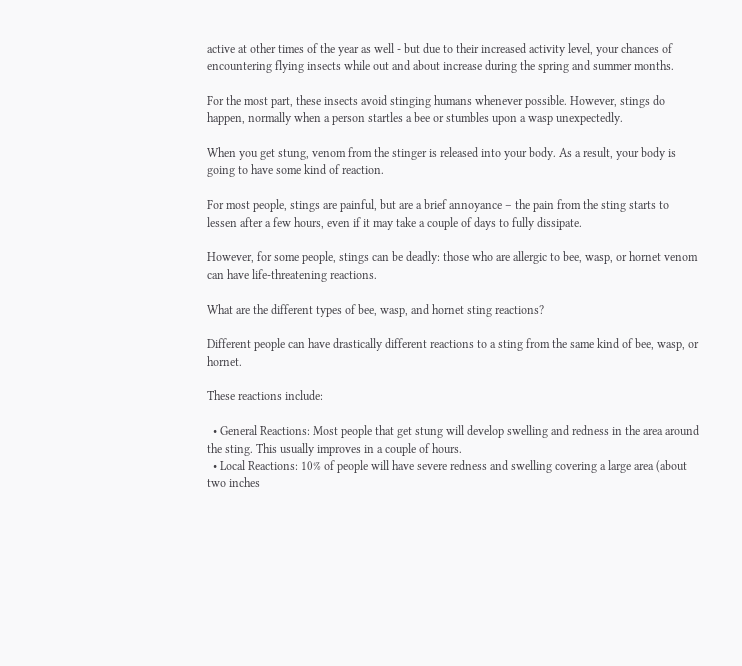active at other times of the year as well - but due to their increased activity level, your chances of encountering flying insects while out and about increase during the spring and summer months.

For the most part, these insects avoid stinging humans whenever possible. However, stings do happen, normally when a person startles a bee or stumbles upon a wasp unexpectedly.

When you get stung, venom from the stinger is released into your body. As a result, your body is going to have some kind of reaction.

For most people, stings are painful, but are a brief annoyance – the pain from the sting starts to lessen after a few hours, even if it may take a couple of days to fully dissipate.

However, for some people, stings can be deadly: those who are allergic to bee, wasp, or hornet venom can have life-threatening reactions.

What are the different types of bee, wasp, and hornet sting reactions?

Different people can have drastically different reactions to a sting from the same kind of bee, wasp, or hornet.

These reactions include:

  • General Reactions: Most people that get stung will develop swelling and redness in the area around the sting. This usually improves in a couple of hours.
  • Local Reactions: 10% of people will have severe redness and swelling covering a large area (about two inches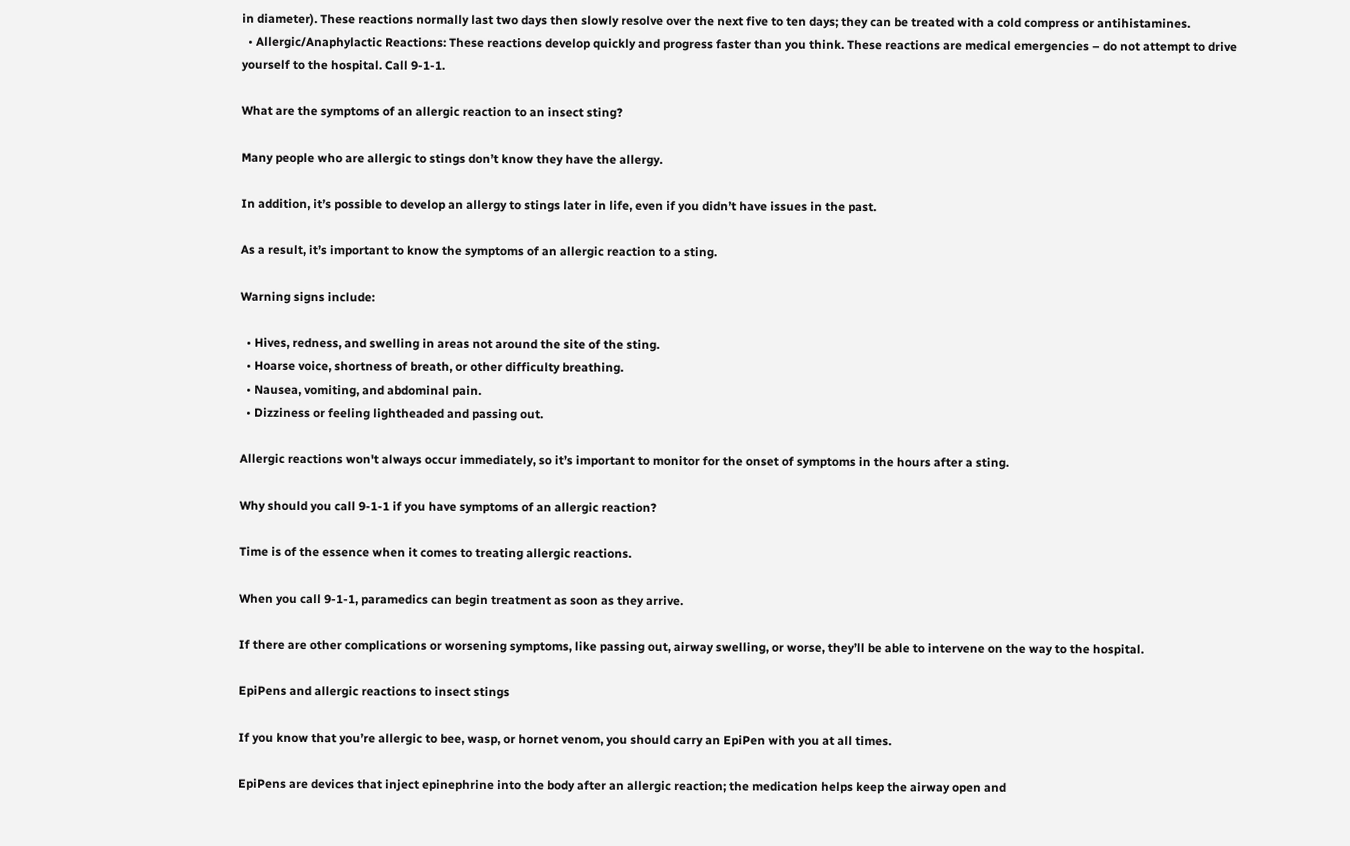in diameter). These reactions normally last two days then slowly resolve over the next five to ten days; they can be treated with a cold compress or antihistamines.
  • Allergic/Anaphylactic Reactions: These reactions develop quickly and progress faster than you think. These reactions are medical emergencies – do not attempt to drive yourself to the hospital. Call 9-1-1.

What are the symptoms of an allergic reaction to an insect sting?

Many people who are allergic to stings don’t know they have the allergy.

In addition, it’s possible to develop an allergy to stings later in life, even if you didn’t have issues in the past.

As a result, it’s important to know the symptoms of an allergic reaction to a sting.

Warning signs include:

  • Hives, redness, and swelling in areas not around the site of the sting.
  • Hoarse voice, shortness of breath, or other difficulty breathing.
  • Nausea, vomiting, and abdominal pain.
  • Dizziness or feeling lightheaded and passing out.

Allergic reactions won't always occur immediately, so it’s important to monitor for the onset of symptoms in the hours after a sting.

Why should you call 9-1-1 if you have symptoms of an allergic reaction?

Time is of the essence when it comes to treating allergic reactions.

When you call 9-1-1, paramedics can begin treatment as soon as they arrive.

If there are other complications or worsening symptoms, like passing out, airway swelling, or worse, they’ll be able to intervene on the way to the hospital.

EpiPens and allergic reactions to insect stings

If you know that you’re allergic to bee, wasp, or hornet venom, you should carry an EpiPen with you at all times.

EpiPens are devices that inject epinephrine into the body after an allergic reaction; the medication helps keep the airway open and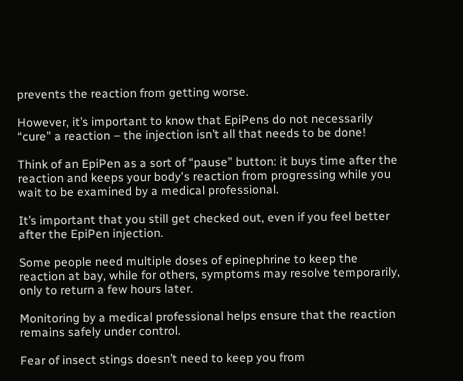prevents the reaction from getting worse.

However, it’s important to know that EpiPens do not necessarily “cure” a reaction – the injection isn’t all that needs to be done!

Think of an EpiPen as a sort of “pause” button: it buys time after the reaction and keeps your body's reaction from progressing while you wait to be examined by a medical professional.

It’s important that you still get checked out, even if you feel better after the EpiPen injection.

Some people need multiple doses of epinephrine to keep the reaction at bay, while for others, symptoms may resolve temporarily, only to return a few hours later.

Monitoring by a medical professional helps ensure that the reaction remains safely under control.

Fear of insect stings doesn’t need to keep you from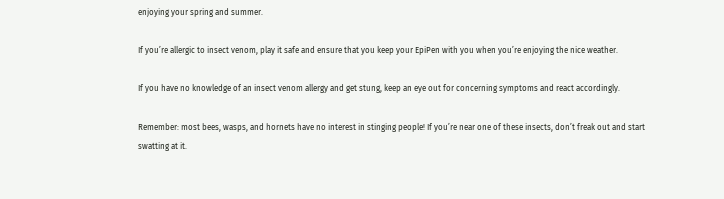enjoying your spring and summer.

If you’re allergic to insect venom, play it safe and ensure that you keep your EpiPen with you when you’re enjoying the nice weather.

If you have no knowledge of an insect venom allergy and get stung, keep an eye out for concerning symptoms and react accordingly.

Remember: most bees, wasps, and hornets have no interest in stinging people! If you’re near one of these insects, don’t freak out and start swatting at it.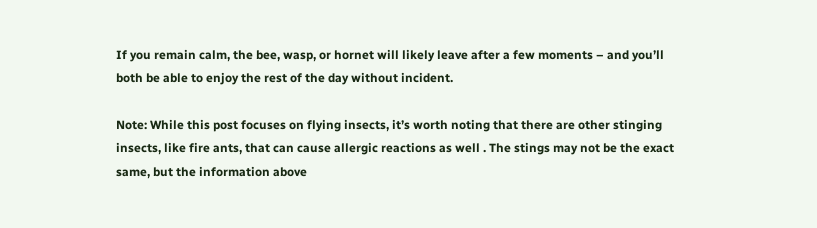If you remain calm, the bee, wasp, or hornet will likely leave after a few moments – and you’ll both be able to enjoy the rest of the day without incident.

Note: While this post focuses on flying insects, it’s worth noting that there are other stinging insects, like fire ants, that can cause allergic reactions as well . The stings may not be the exact same, but the information above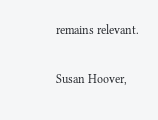remains relevant.

Susan Hoover,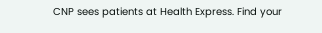CNP sees patients at Health Express. Find your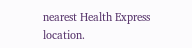nearest Health Express location.